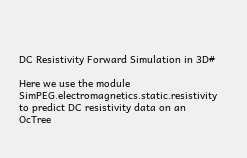DC Resistivity Forward Simulation in 3D#

Here we use the module SimPEG.electromagnetics.static.resistivity to predict DC resistivity data on an OcTree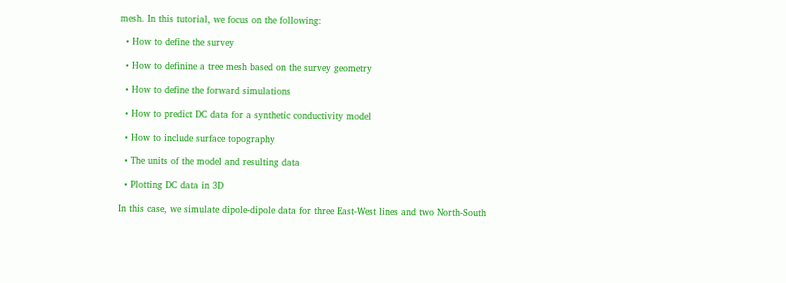mesh. In this tutorial, we focus on the following:

  • How to define the survey

  • How to definine a tree mesh based on the survey geometry

  • How to define the forward simulations

  • How to predict DC data for a synthetic conductivity model

  • How to include surface topography

  • The units of the model and resulting data

  • Plotting DC data in 3D

In this case, we simulate dipole-dipole data for three East-West lines and two North-South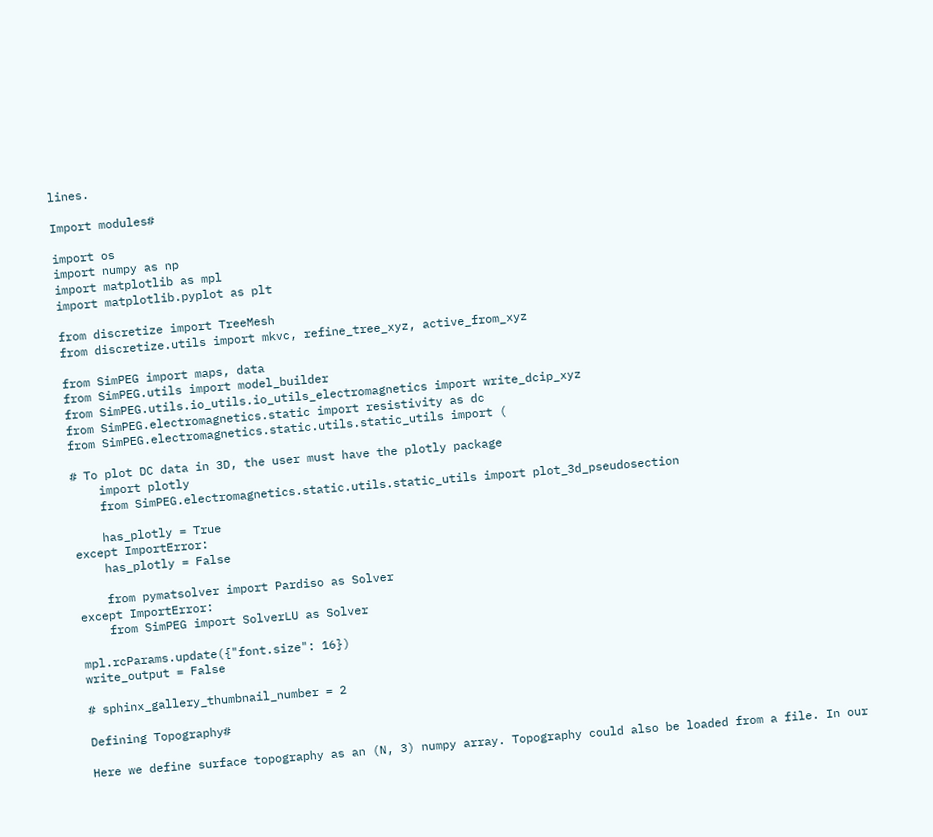lines.

Import modules#

import os
import numpy as np
import matplotlib as mpl
import matplotlib.pyplot as plt

from discretize import TreeMesh
from discretize.utils import mkvc, refine_tree_xyz, active_from_xyz

from SimPEG import maps, data
from SimPEG.utils import model_builder
from SimPEG.utils.io_utils.io_utils_electromagnetics import write_dcip_xyz
from SimPEG.electromagnetics.static import resistivity as dc
from SimPEG.electromagnetics.static.utils.static_utils import (

# To plot DC data in 3D, the user must have the plotly package
    import plotly
    from SimPEG.electromagnetics.static.utils.static_utils import plot_3d_pseudosection

    has_plotly = True
except ImportError:
    has_plotly = False

    from pymatsolver import Pardiso as Solver
except ImportError:
    from SimPEG import SolverLU as Solver

mpl.rcParams.update({"font.size": 16})
write_output = False

# sphinx_gallery_thumbnail_number = 2

Defining Topography#

Here we define surface topography as an (N, 3) numpy array. Topography could also be loaded from a file. In our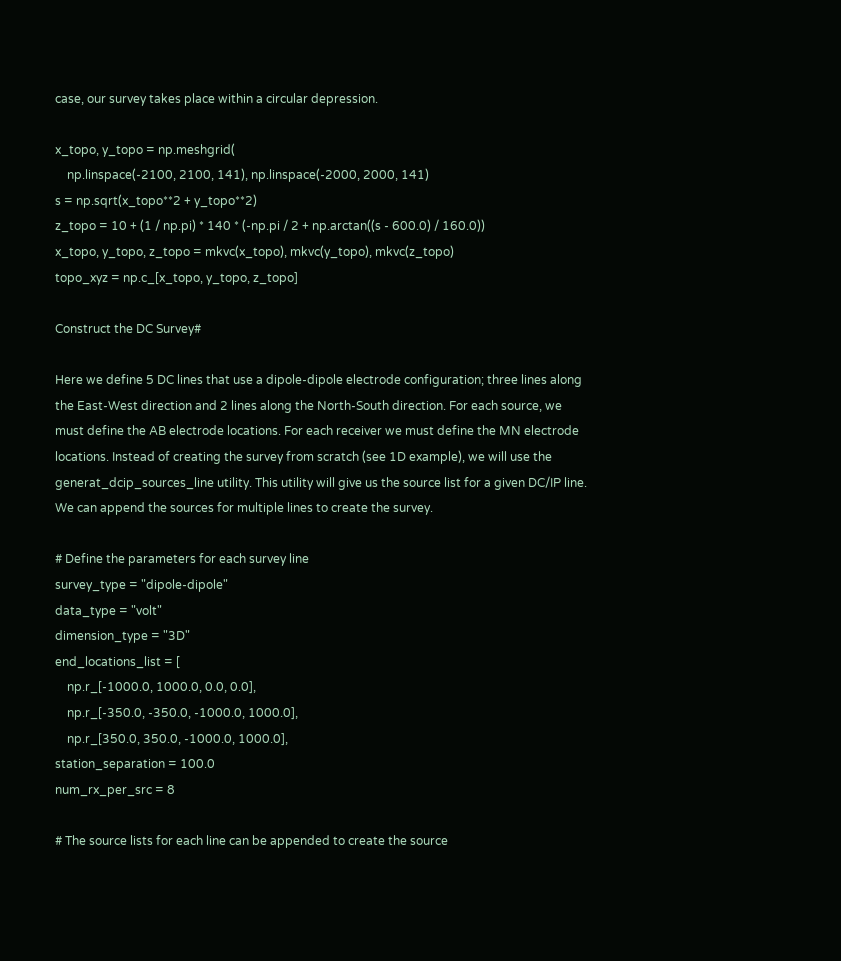case, our survey takes place within a circular depression.

x_topo, y_topo = np.meshgrid(
    np.linspace(-2100, 2100, 141), np.linspace(-2000, 2000, 141)
s = np.sqrt(x_topo**2 + y_topo**2)
z_topo = 10 + (1 / np.pi) * 140 * (-np.pi / 2 + np.arctan((s - 600.0) / 160.0))
x_topo, y_topo, z_topo = mkvc(x_topo), mkvc(y_topo), mkvc(z_topo)
topo_xyz = np.c_[x_topo, y_topo, z_topo]

Construct the DC Survey#

Here we define 5 DC lines that use a dipole-dipole electrode configuration; three lines along the East-West direction and 2 lines along the North-South direction. For each source, we must define the AB electrode locations. For each receiver we must define the MN electrode locations. Instead of creating the survey from scratch (see 1D example), we will use the generat_dcip_sources_line utility. This utility will give us the source list for a given DC/IP line. We can append the sources for multiple lines to create the survey.

# Define the parameters for each survey line
survey_type = "dipole-dipole"
data_type = "volt"
dimension_type = "3D"
end_locations_list = [
    np.r_[-1000.0, 1000.0, 0.0, 0.0],
    np.r_[-350.0, -350.0, -1000.0, 1000.0],
    np.r_[350.0, 350.0, -1000.0, 1000.0],
station_separation = 100.0
num_rx_per_src = 8

# The source lists for each line can be appended to create the source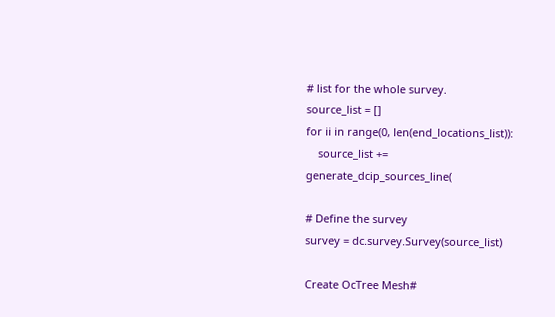# list for the whole survey.
source_list = []
for ii in range(0, len(end_locations_list)):
    source_list += generate_dcip_sources_line(

# Define the survey
survey = dc.survey.Survey(source_list)

Create OcTree Mesh#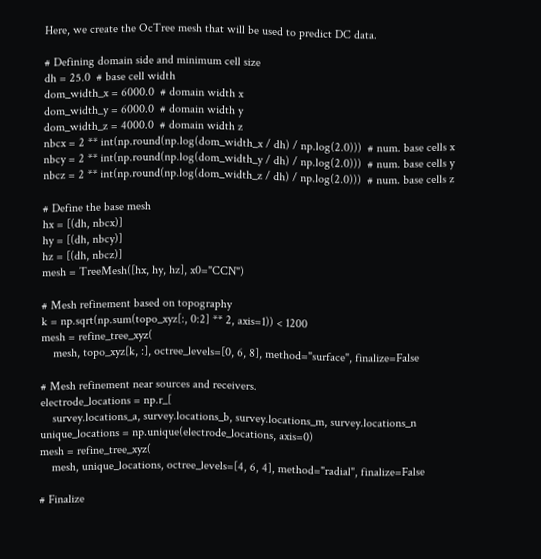Here, we create the OcTree mesh that will be used to predict DC data.

# Defining domain side and minimum cell size
dh = 25.0  # base cell width
dom_width_x = 6000.0  # domain width x
dom_width_y = 6000.0  # domain width y
dom_width_z = 4000.0  # domain width z
nbcx = 2 ** int(np.round(np.log(dom_width_x / dh) / np.log(2.0)))  # num. base cells x
nbcy = 2 ** int(np.round(np.log(dom_width_y / dh) / np.log(2.0)))  # num. base cells y
nbcz = 2 ** int(np.round(np.log(dom_width_z / dh) / np.log(2.0)))  # num. base cells z

# Define the base mesh
hx = [(dh, nbcx)]
hy = [(dh, nbcy)]
hz = [(dh, nbcz)]
mesh = TreeMesh([hx, hy, hz], x0="CCN")

# Mesh refinement based on topography
k = np.sqrt(np.sum(topo_xyz[:, 0:2] ** 2, axis=1)) < 1200
mesh = refine_tree_xyz(
    mesh, topo_xyz[k, :], octree_levels=[0, 6, 8], method="surface", finalize=False

# Mesh refinement near sources and receivers.
electrode_locations = np.r_[
    survey.locations_a, survey.locations_b, survey.locations_m, survey.locations_n
unique_locations = np.unique(electrode_locations, axis=0)
mesh = refine_tree_xyz(
    mesh, unique_locations, octree_levels=[4, 6, 4], method="radial", finalize=False

# Finalize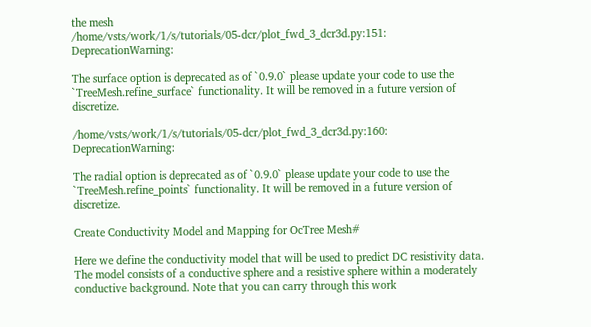the mesh
/home/vsts/work/1/s/tutorials/05-dcr/plot_fwd_3_dcr3d.py:151: DeprecationWarning:

The surface option is deprecated as of `0.9.0` please update your code to use the `TreeMesh.refine_surface` functionality. It will be removed in a future version of discretize.

/home/vsts/work/1/s/tutorials/05-dcr/plot_fwd_3_dcr3d.py:160: DeprecationWarning:

The radial option is deprecated as of `0.9.0` please update your code to use the `TreeMesh.refine_points` functionality. It will be removed in a future version of discretize.

Create Conductivity Model and Mapping for OcTree Mesh#

Here we define the conductivity model that will be used to predict DC resistivity data. The model consists of a conductive sphere and a resistive sphere within a moderately conductive background. Note that you can carry through this work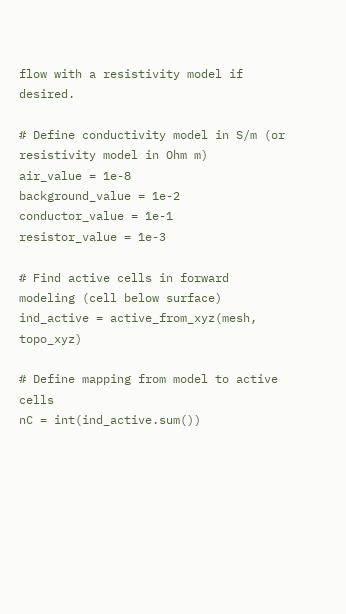flow with a resistivity model if desired.

# Define conductivity model in S/m (or resistivity model in Ohm m)
air_value = 1e-8
background_value = 1e-2
conductor_value = 1e-1
resistor_value = 1e-3

# Find active cells in forward modeling (cell below surface)
ind_active = active_from_xyz(mesh, topo_xyz)

# Define mapping from model to active cells
nC = int(ind_active.sum())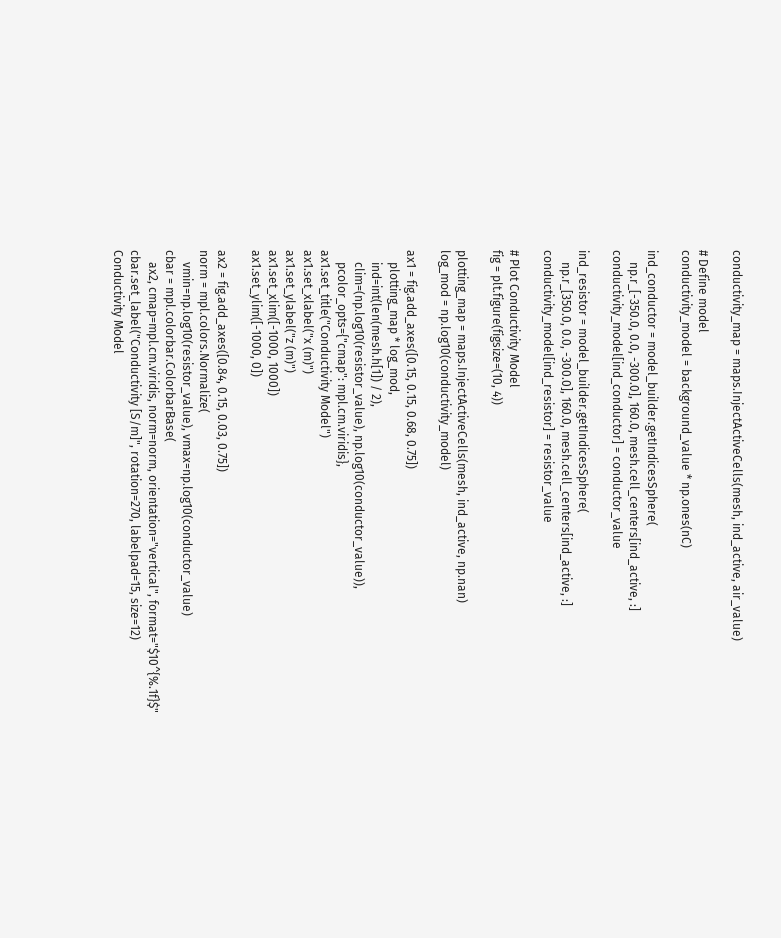conductivity_map = maps.InjectActiveCells(mesh, ind_active, air_value)

# Define model
conductivity_model = background_value * np.ones(nC)

ind_conductor = model_builder.getIndicesSphere(
    np.r_[-350.0, 0.0, -300.0], 160.0, mesh.cell_centers[ind_active, :]
conductivity_model[ind_conductor] = conductor_value

ind_resistor = model_builder.getIndicesSphere(
    np.r_[350.0, 0.0, -300.0], 160.0, mesh.cell_centers[ind_active, :]
conductivity_model[ind_resistor] = resistor_value

# Plot Conductivity Model
fig = plt.figure(figsize=(10, 4))

plotting_map = maps.InjectActiveCells(mesh, ind_active, np.nan)
log_mod = np.log10(conductivity_model)

ax1 = fig.add_axes([0.15, 0.15, 0.68, 0.75])
    plotting_map * log_mod,
    ind=int(len(mesh.h[1]) / 2),
    clim=(np.log10(resistor_value), np.log10(conductor_value)),
    pcolor_opts={"cmap": mpl.cm.viridis},
ax1.set_title("Conductivity Model")
ax1.set_xlabel("x (m)")
ax1.set_ylabel("z (m)")
ax1.set_xlim([-1000, 1000])
ax1.set_ylim([-1000, 0])

ax2 = fig.add_axes([0.84, 0.15, 0.03, 0.75])
norm = mpl.colors.Normalize(
    vmin=np.log10(resistor_value), vmax=np.log10(conductor_value)
cbar = mpl.colorbar.ColorbarBase(
    ax2, cmap=mpl.cm.viridis, norm=norm, orientation="vertical", format="$10^{%.1f}$"
cbar.set_label("Conductivity [S/m]", rotation=270, labelpad=15, size=12)
Conductivity Model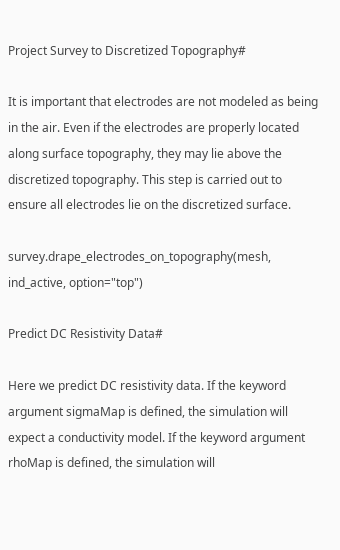Project Survey to Discretized Topography#

It is important that electrodes are not modeled as being in the air. Even if the electrodes are properly located along surface topography, they may lie above the discretized topography. This step is carried out to ensure all electrodes lie on the discretized surface.

survey.drape_electrodes_on_topography(mesh, ind_active, option="top")

Predict DC Resistivity Data#

Here we predict DC resistivity data. If the keyword argument sigmaMap is defined, the simulation will expect a conductivity model. If the keyword argument rhoMap is defined, the simulation will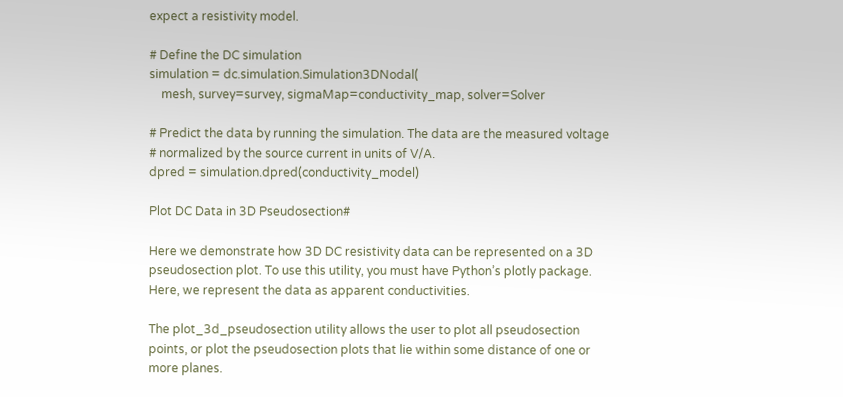expect a resistivity model.

# Define the DC simulation
simulation = dc.simulation.Simulation3DNodal(
    mesh, survey=survey, sigmaMap=conductivity_map, solver=Solver

# Predict the data by running the simulation. The data are the measured voltage
# normalized by the source current in units of V/A.
dpred = simulation.dpred(conductivity_model)

Plot DC Data in 3D Pseudosection#

Here we demonstrate how 3D DC resistivity data can be represented on a 3D pseudosection plot. To use this utility, you must have Python’s plotly package. Here, we represent the data as apparent conductivities.

The plot_3d_pseudosection utility allows the user to plot all pseudosection points, or plot the pseudosection plots that lie within some distance of one or more planes.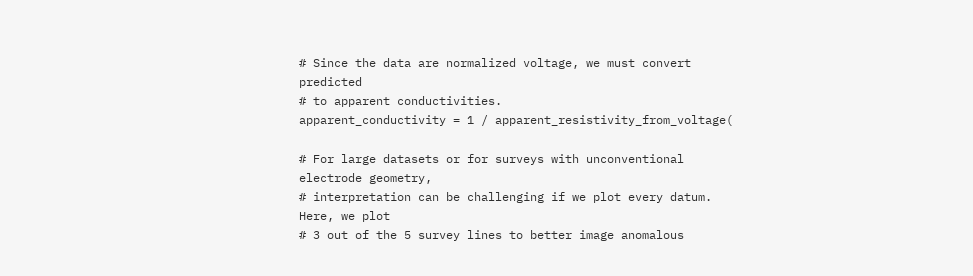# Since the data are normalized voltage, we must convert predicted
# to apparent conductivities.
apparent_conductivity = 1 / apparent_resistivity_from_voltage(

# For large datasets or for surveys with unconventional electrode geometry,
# interpretation can be challenging if we plot every datum. Here, we plot
# 3 out of the 5 survey lines to better image anomalous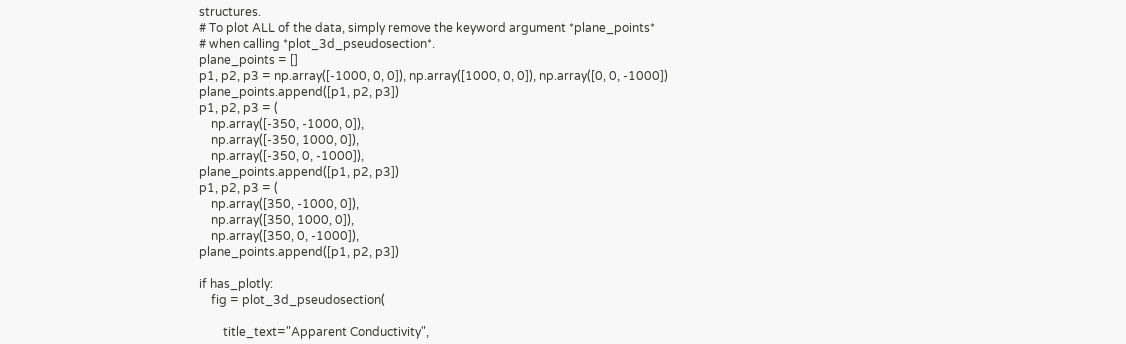structures.
# To plot ALL of the data, simply remove the keyword argument *plane_points*
# when calling *plot_3d_pseudosection*.
plane_points = []
p1, p2, p3 = np.array([-1000, 0, 0]), np.array([1000, 0, 0]), np.array([0, 0, -1000])
plane_points.append([p1, p2, p3])
p1, p2, p3 = (
    np.array([-350, -1000, 0]),
    np.array([-350, 1000, 0]),
    np.array([-350, 0, -1000]),
plane_points.append([p1, p2, p3])
p1, p2, p3 = (
    np.array([350, -1000, 0]),
    np.array([350, 1000, 0]),
    np.array([350, 0, -1000]),
plane_points.append([p1, p2, p3])

if has_plotly:
    fig = plot_3d_pseudosection(

        title_text="Apparent Conductivity",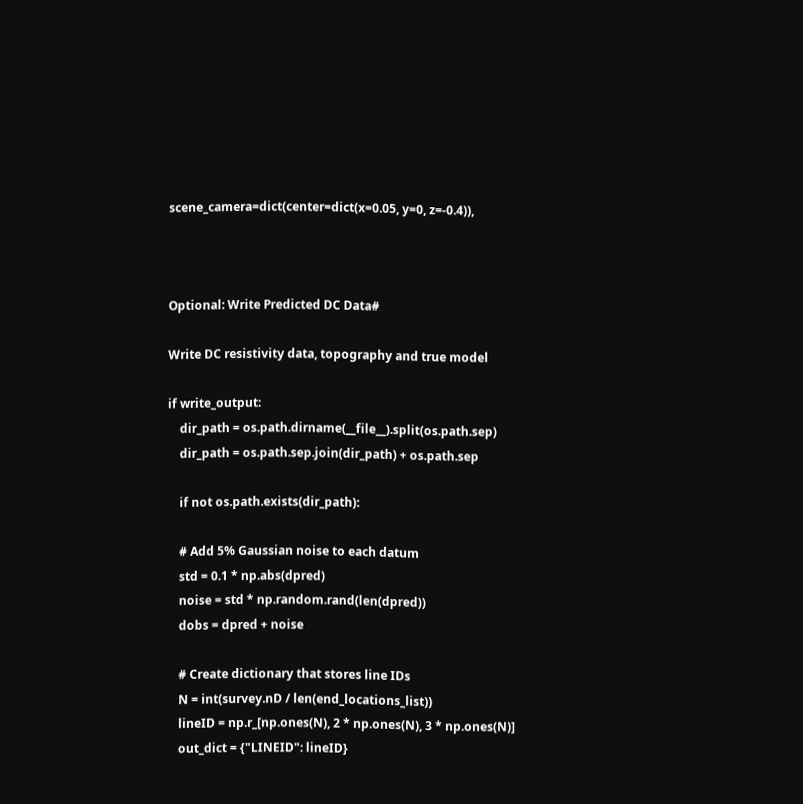scene_camera=dict(center=dict(x=0.05, y=0, z=-0.4)),



Optional: Write Predicted DC Data#

Write DC resistivity data, topography and true model

if write_output:
    dir_path = os.path.dirname(__file__).split(os.path.sep)
    dir_path = os.path.sep.join(dir_path) + os.path.sep

    if not os.path.exists(dir_path):

    # Add 5% Gaussian noise to each datum
    std = 0.1 * np.abs(dpred)
    noise = std * np.random.rand(len(dpred))
    dobs = dpred + noise

    # Create dictionary that stores line IDs
    N = int(survey.nD / len(end_locations_list))
    lineID = np.r_[np.ones(N), 2 * np.ones(N), 3 * np.ones(N)]
    out_dict = {"LINEID": lineID}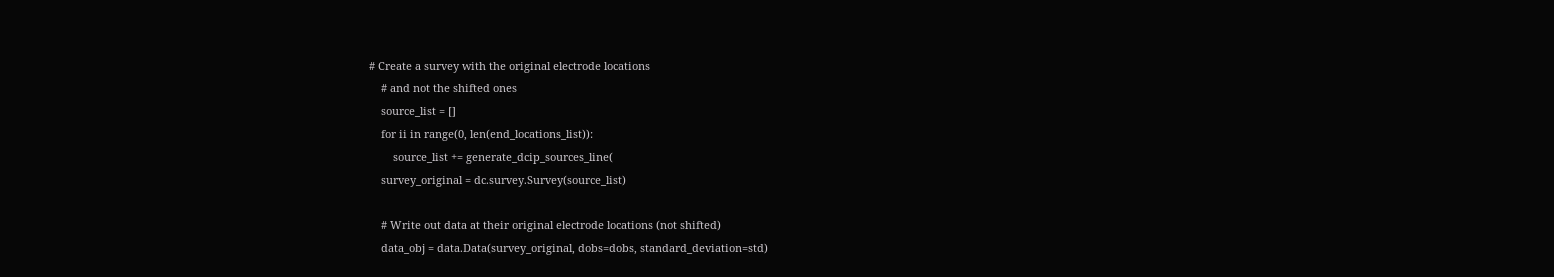# Create a survey with the original electrode locations
    # and not the shifted ones
    source_list = []
    for ii in range(0, len(end_locations_list)):
        source_list += generate_dcip_sources_line(
    survey_original = dc.survey.Survey(source_list)

    # Write out data at their original electrode locations (not shifted)
    data_obj = data.Data(survey_original, dobs=dobs, standard_deviation=std)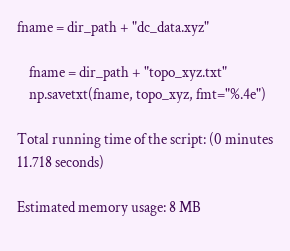fname = dir_path + "dc_data.xyz"

    fname = dir_path + "topo_xyz.txt"
    np.savetxt(fname, topo_xyz, fmt="%.4e")

Total running time of the script: (0 minutes 11.718 seconds)

Estimated memory usage: 8 MB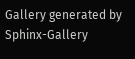Gallery generated by Sphinx-Gallery